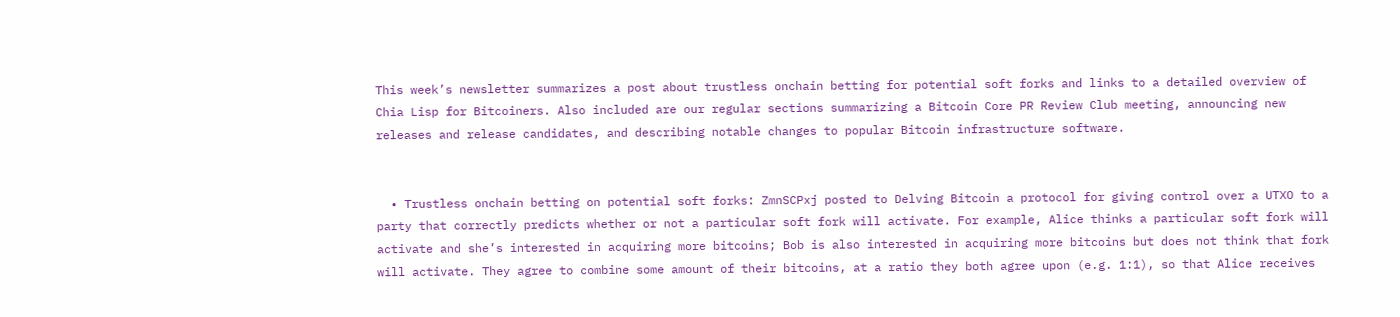This week’s newsletter summarizes a post about trustless onchain betting for potential soft forks and links to a detailed overview of Chia Lisp for Bitcoiners. Also included are our regular sections summarizing a Bitcoin Core PR Review Club meeting, announcing new releases and release candidates, and describing notable changes to popular Bitcoin infrastructure software.


  • Trustless onchain betting on potential soft forks: ZmnSCPxj posted to Delving Bitcoin a protocol for giving control over a UTXO to a party that correctly predicts whether or not a particular soft fork will activate. For example, Alice thinks a particular soft fork will activate and she’s interested in acquiring more bitcoins; Bob is also interested in acquiring more bitcoins but does not think that fork will activate. They agree to combine some amount of their bitcoins, at a ratio they both agree upon (e.g. 1:1), so that Alice receives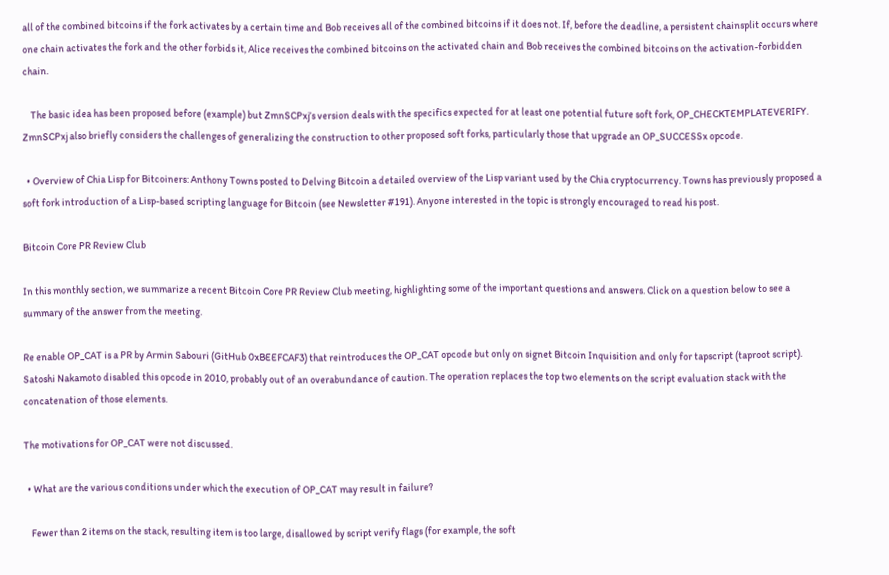all of the combined bitcoins if the fork activates by a certain time and Bob receives all of the combined bitcoins if it does not. If, before the deadline, a persistent chainsplit occurs where one chain activates the fork and the other forbids it, Alice receives the combined bitcoins on the activated chain and Bob receives the combined bitcoins on the activation-forbidden chain.

    The basic idea has been proposed before (example) but ZmnSCPxj’s version deals with the specifics expected for at least one potential future soft fork, OP_CHECKTEMPLATEVERIFY. ZmnSCPxj also briefly considers the challenges of generalizing the construction to other proposed soft forks, particularly those that upgrade an OP_SUCCESSx opcode.

  • Overview of Chia Lisp for Bitcoiners: Anthony Towns posted to Delving Bitcoin a detailed overview of the Lisp variant used by the Chia cryptocurrency. Towns has previously proposed a soft fork introduction of a Lisp-based scripting language for Bitcoin (see Newsletter #191). Anyone interested in the topic is strongly encouraged to read his post.

Bitcoin Core PR Review Club

In this monthly section, we summarize a recent Bitcoin Core PR Review Club meeting, highlighting some of the important questions and answers. Click on a question below to see a summary of the answer from the meeting.

Re enable OP_CAT is a PR by Armin Sabouri (GitHub 0xBEEFCAF3) that reintroduces the OP_CAT opcode but only on signet Bitcoin Inquisition and only for tapscript (taproot script). Satoshi Nakamoto disabled this opcode in 2010, probably out of an overabundance of caution. The operation replaces the top two elements on the script evaluation stack with the concatenation of those elements.

The motivations for OP_CAT were not discussed.

  • What are the various conditions under which the execution of OP_CAT may result in failure?

    Fewer than 2 items on the stack, resulting item is too large, disallowed by script verify flags (for example, the soft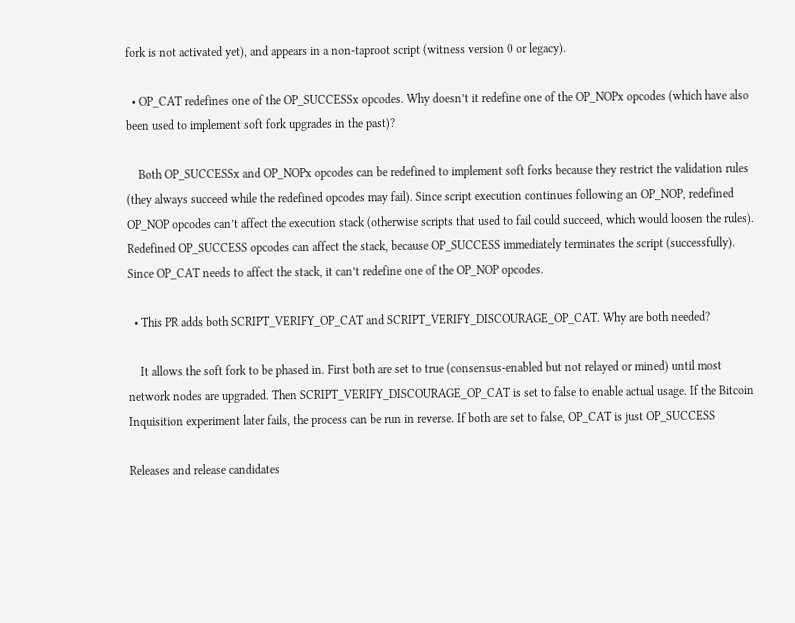fork is not activated yet), and appears in a non-taproot script (witness version 0 or legacy).

  • OP_CAT redefines one of the OP_SUCCESSx opcodes. Why doesn’t it redefine one of the OP_NOPx opcodes (which have also been used to implement soft fork upgrades in the past)?

    Both OP_SUCCESSx and OP_NOPx opcodes can be redefined to implement soft forks because they restrict the validation rules (they always succeed while the redefined opcodes may fail). Since script execution continues following an OP_NOP, redefined OP_NOP opcodes can’t affect the execution stack (otherwise scripts that used to fail could succeed, which would loosen the rules). Redefined OP_SUCCESS opcodes can affect the stack, because OP_SUCCESS immediately terminates the script (successfully). Since OP_CAT needs to affect the stack, it can’t redefine one of the OP_NOP opcodes.

  • This PR adds both SCRIPT_VERIFY_OP_CAT and SCRIPT_VERIFY_DISCOURAGE_OP_CAT. Why are both needed?

    It allows the soft fork to be phased in. First both are set to true (consensus-enabled but not relayed or mined) until most network nodes are upgraded. Then SCRIPT_VERIFY_DISCOURAGE_OP_CAT is set to false to enable actual usage. If the Bitcoin Inquisition experiment later fails, the process can be run in reverse. If both are set to false, OP_CAT is just OP_SUCCESS

Releases and release candidates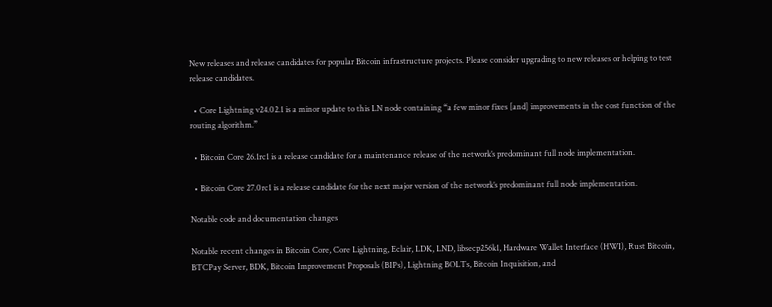New releases and release candidates for popular Bitcoin infrastructure projects. Please consider upgrading to new releases or helping to test release candidates.

  • Core Lightning v24.02.1 is a minor update to this LN node containing “a few minor fixes [and] improvements in the cost function of the routing algorithm.”

  • Bitcoin Core 26.1rc1 is a release candidate for a maintenance release of the network’s predominant full node implementation.

  • Bitcoin Core 27.0rc1 is a release candidate for the next major version of the network’s predominant full node implementation.

Notable code and documentation changes

Notable recent changes in Bitcoin Core, Core Lightning, Eclair, LDK, LND, libsecp256k1, Hardware Wallet Interface (HWI), Rust Bitcoin, BTCPay Server, BDK, Bitcoin Improvement Proposals (BIPs), Lightning BOLTs, Bitcoin Inquisition, and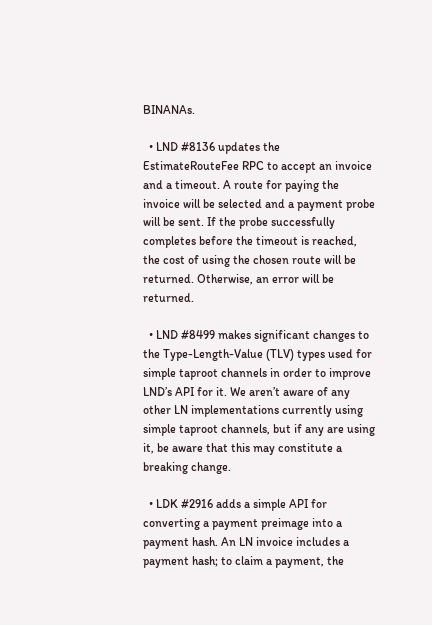BINANAs.

  • LND #8136 updates the EstimateRouteFee RPC to accept an invoice and a timeout. A route for paying the invoice will be selected and a payment probe will be sent. If the probe successfully completes before the timeout is reached, the cost of using the chosen route will be returned. Otherwise, an error will be returned.

  • LND #8499 makes significant changes to the Type-Length-Value (TLV) types used for simple taproot channels in order to improve LND’s API for it. We aren’t aware of any other LN implementations currently using simple taproot channels, but if any are using it, be aware that this may constitute a breaking change.

  • LDK #2916 adds a simple API for converting a payment preimage into a payment hash. An LN invoice includes a payment hash; to claim a payment, the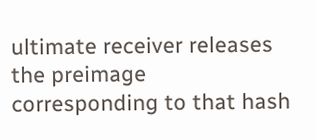ultimate receiver releases the preimage corresponding to that hash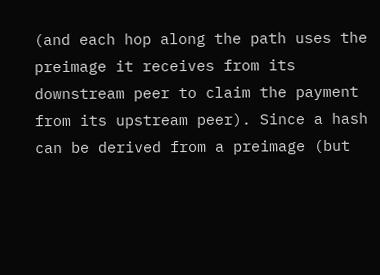(and each hop along the path uses the preimage it receives from its downstream peer to claim the payment from its upstream peer). Since a hash can be derived from a preimage (but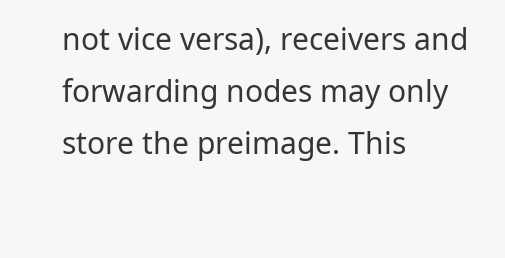not vice versa), receivers and forwarding nodes may only store the preimage. This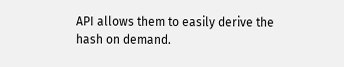API allows them to easily derive the hash on demand.